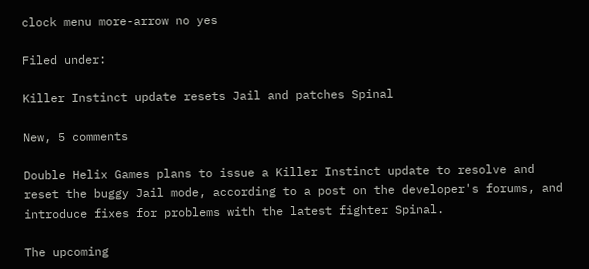clock menu more-arrow no yes

Filed under:

Killer Instinct update resets Jail and patches Spinal

New, 5 comments

Double Helix Games plans to issue a Killer Instinct update to resolve and reset the buggy Jail mode, according to a post on the developer's forums, and introduce fixes for problems with the latest fighter Spinal.

The upcoming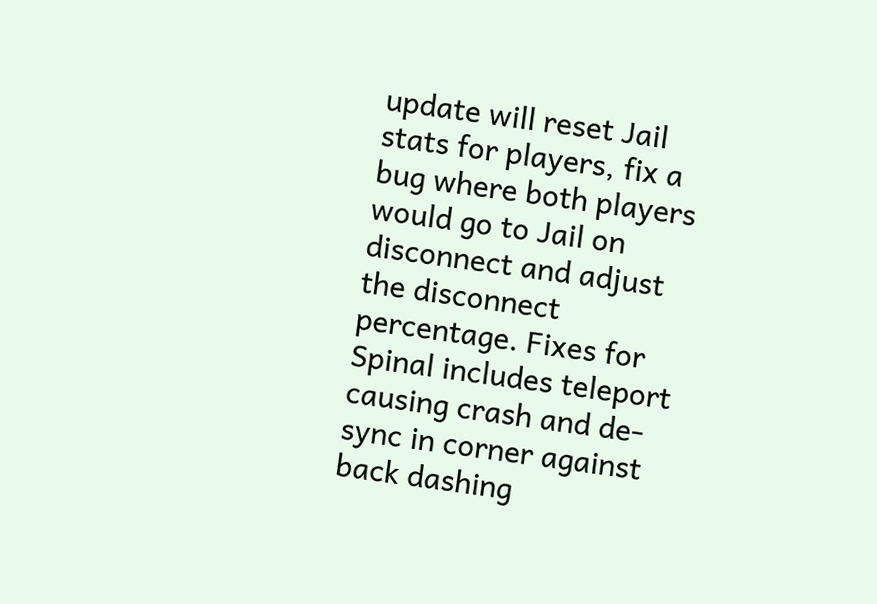update will reset Jail stats for players, fix a bug where both players would go to Jail on disconnect and adjust the disconnect percentage. Fixes for Spinal includes teleport causing crash and de-sync in corner against back dashing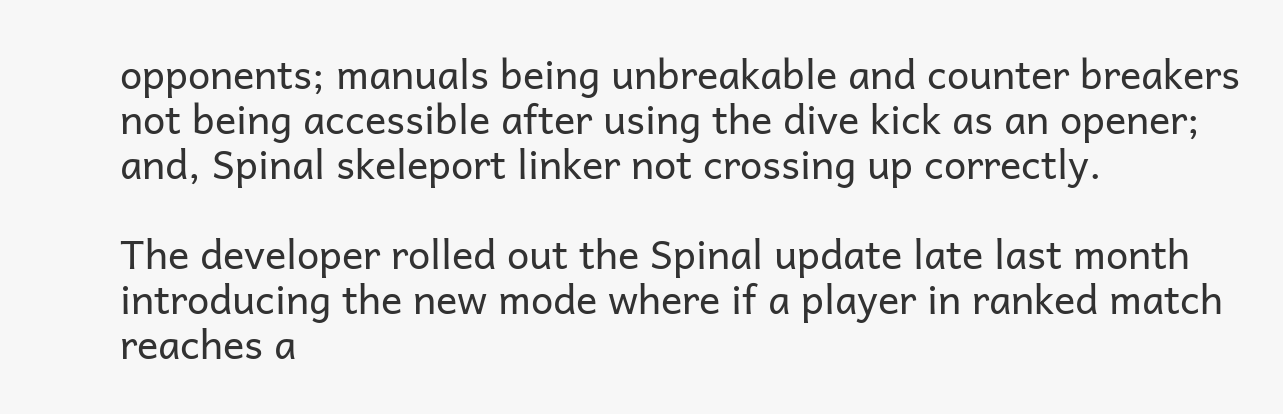opponents; manuals being unbreakable and counter breakers not being accessible after using the dive kick as an opener; and, Spinal skeleport linker not crossing up correctly.

The developer rolled out the Spinal update late last month introducing the new mode where if a player in ranked match reaches a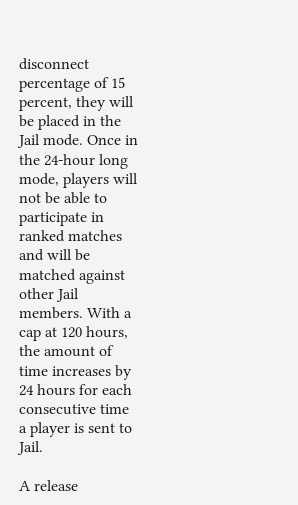disconnect percentage of 15 percent, they will be placed in the Jail mode. Once in the 24-hour long mode, players will not be able to participate in ranked matches and will be matched against other Jail members. With a cap at 120 hours, the amount of time increases by 24 hours for each consecutive time a player is sent to Jail.

A release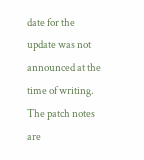date for the update was not announced at the time of writing. The patch notes are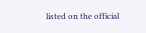listed on the official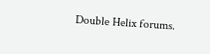Double Helix forums.